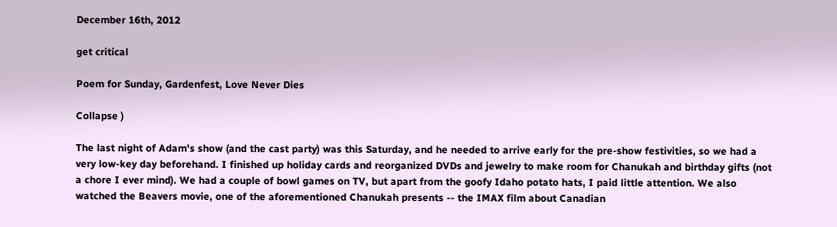December 16th, 2012

get critical

Poem for Sunday, Gardenfest, Love Never Dies

Collapse )

The last night of Adam's show (and the cast party) was this Saturday, and he needed to arrive early for the pre-show festivities, so we had a very low-key day beforehand. I finished up holiday cards and reorganized DVDs and jewelry to make room for Chanukah and birthday gifts (not a chore I ever mind). We had a couple of bowl games on TV, but apart from the goofy Idaho potato hats, I paid little attention. We also watched the Beavers movie, one of the aforementioned Chanukah presents -- the IMAX film about Canadian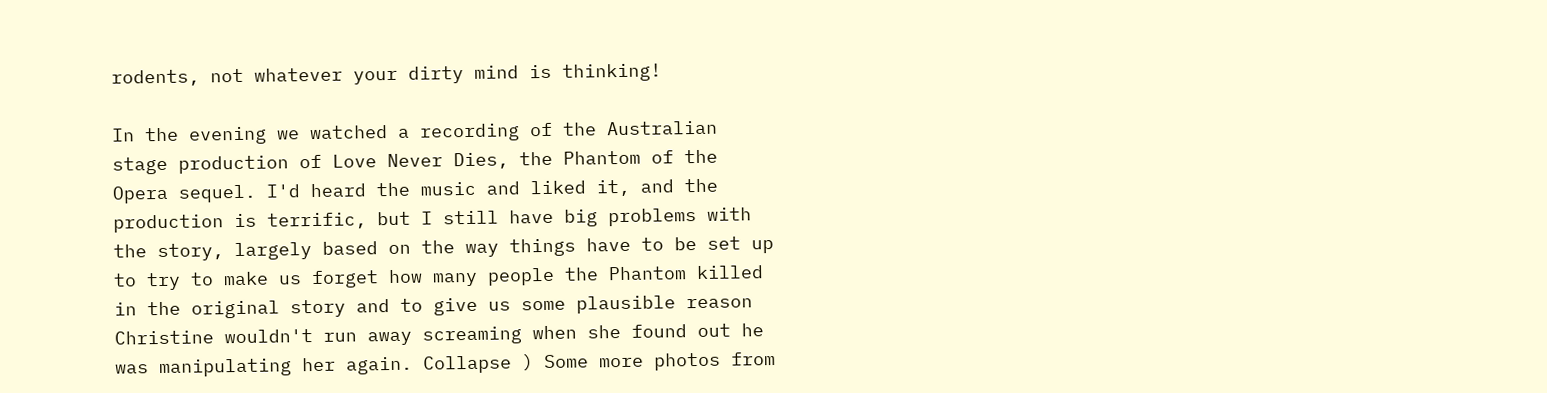rodents, not whatever your dirty mind is thinking!

In the evening we watched a recording of the Australian stage production of Love Never Dies, the Phantom of the Opera sequel. I'd heard the music and liked it, and the production is terrific, but I still have big problems with the story, largely based on the way things have to be set up to try to make us forget how many people the Phantom killed in the original story and to give us some plausible reason Christine wouldn't run away screaming when she found out he was manipulating her again. Collapse ) Some more photos from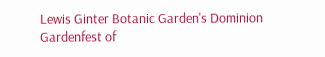Lewis Ginter Botanic Garden's Dominion Gardenfest of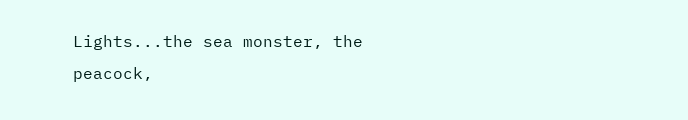Lights...the sea monster, the peacock,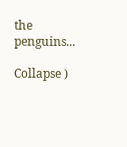the penguins...

Collapse )